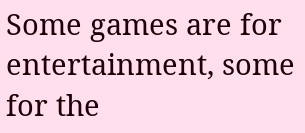Some games are for entertainment, some for the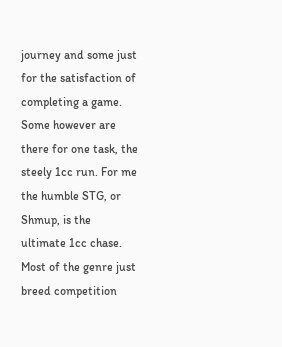journey and some just for the satisfaction of completing a game. Some however are there for one task, the steely 1cc run. For me the humble STG, or Shmup, is the ultimate 1cc chase. Most of the genre just breed competition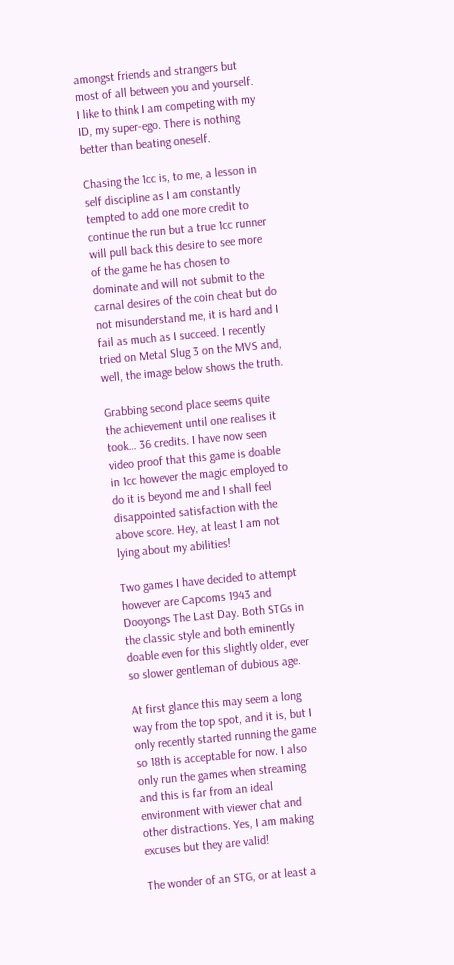amongst friends and strangers but most of all between you and yourself. I like to think I am competing with my ID, my super-ego. There is nothing better than beating oneself.

Chasing the 1cc is, to me, a lesson in self discipline as I am constantly tempted to add one more credit to continue the run but a true 1cc runner will pull back this desire to see more of the game he has chosen to dominate and will not submit to the carnal desires of the coin cheat but do not misunderstand me, it is hard and I fail as much as I succeed. I recently tried on Metal Slug 3 on the MVS and, well, the image below shows the truth.

Grabbing second place seems quite the achievement until one realises it took… 36 credits. I have now seen video proof that this game is doable in 1cc however the magic employed to do it is beyond me and I shall feel disappointed satisfaction with the above score. Hey, at least I am not lying about my abilities!

Two games I have decided to attempt however are Capcoms 1943 and Dooyongs The Last Day. Both STGs in the classic style and both eminently doable even for this slightly older, ever so slower gentleman of dubious age.

At first glance this may seem a long way from the top spot, and it is, but I only recently started running the game so 18th is acceptable for now. I also only run the games when streaming and this is far from an ideal environment with viewer chat and other distractions. Yes, I am making excuses but they are valid!

The wonder of an STG, or at least a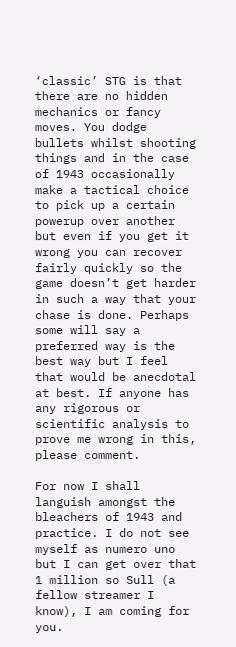‘classic’ STG is that there are no hidden mechanics or fancy moves. You dodge bullets whilst shooting things and in the case of 1943 occasionally make a tactical choice to pick up a certain powerup over another but even if you get it wrong you can recover fairly quickly so the game doesn’t get harder in such a way that your chase is done. Perhaps some will say a preferred way is the best way but I feel that would be anecdotal at best. If anyone has any rigorous or scientific analysis to prove me wrong in this, please comment.

For now I shall languish amongst the bleachers of 1943 and practice. I do not see myself as numero uno but I can get over that 1 million so Sull (a fellow streamer I know), I am coming for you.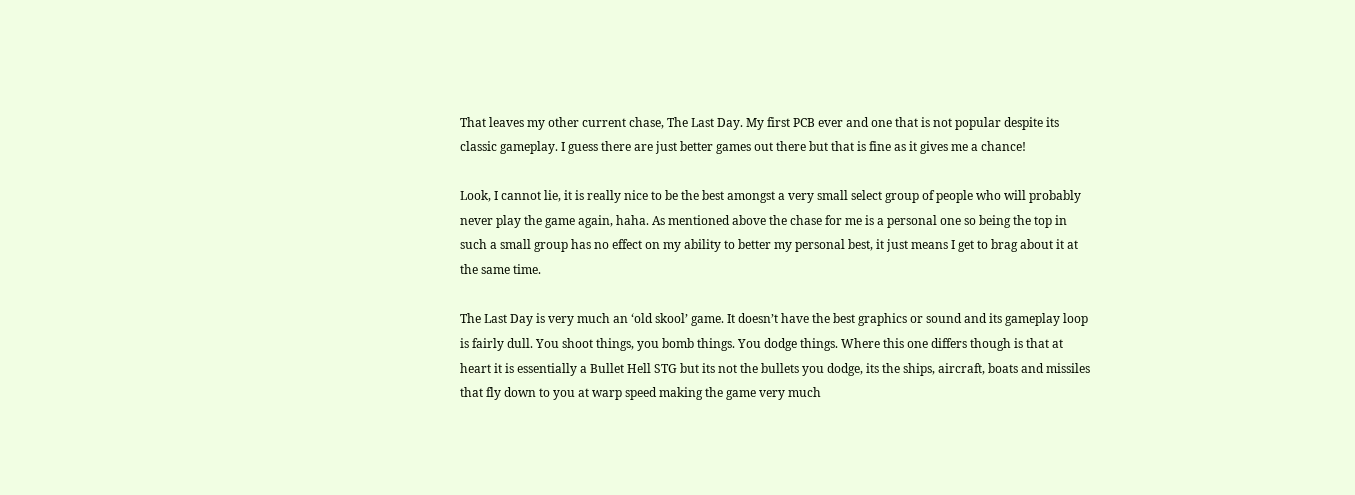That leaves my other current chase, The Last Day. My first PCB ever and one that is not popular despite its classic gameplay. I guess there are just better games out there but that is fine as it gives me a chance!

Look, I cannot lie, it is really nice to be the best amongst a very small select group of people who will probably never play the game again, haha. As mentioned above the chase for me is a personal one so being the top in such a small group has no effect on my ability to better my personal best, it just means I get to brag about it at the same time.

The Last Day is very much an ‘old skool’ game. It doesn’t have the best graphics or sound and its gameplay loop is fairly dull. You shoot things, you bomb things. You dodge things. Where this one differs though is that at heart it is essentially a Bullet Hell STG but its not the bullets you dodge, its the ships, aircraft, boats and missiles that fly down to you at warp speed making the game very much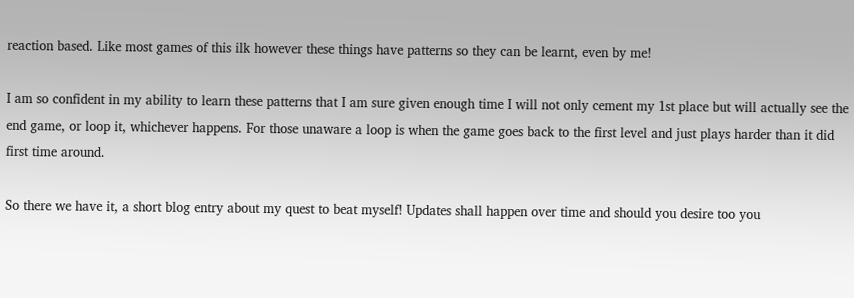reaction based. Like most games of this ilk however these things have patterns so they can be learnt, even by me!

I am so confident in my ability to learn these patterns that I am sure given enough time I will not only cement my 1st place but will actually see the end game, or loop it, whichever happens. For those unaware a loop is when the game goes back to the first level and just plays harder than it did first time around.

So there we have it, a short blog entry about my quest to beat myself! Updates shall happen over time and should you desire too you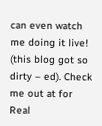can even watch me doing it live! (this blog got so dirty – ed). Check me out at for Real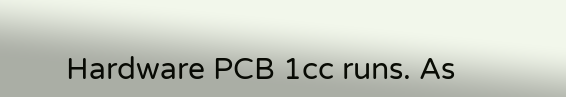Hardware PCB 1cc runs. As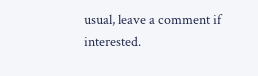usual, leave a comment if interested.